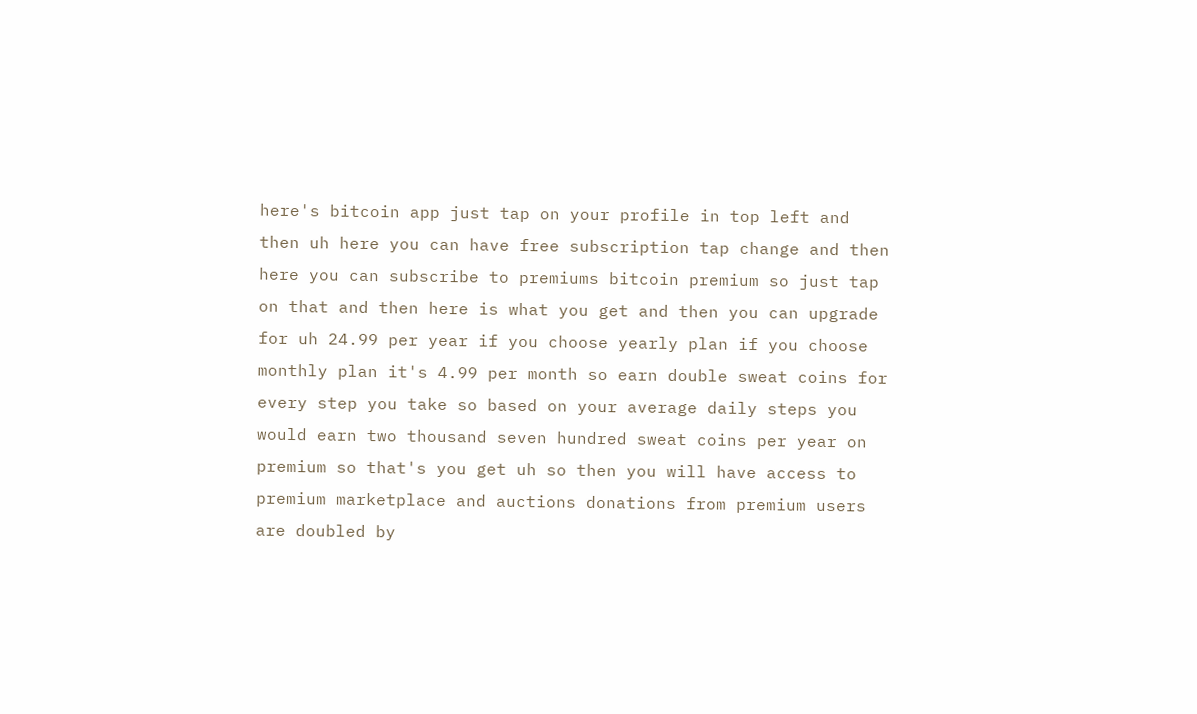here's bitcoin app just tap on your profile in top left and then uh here you can have free subscription tap change and then here you can subscribe to premiums bitcoin premium so just tap on that and then here is what you get and then you can upgrade for uh 24.99 per year if you choose yearly plan if you choose monthly plan it's 4.99 per month so earn double sweat coins for every step you take so based on your average daily steps you would earn two thousand seven hundred sweat coins per year on premium so that's you get uh so then you will have access to premium marketplace and auctions donations from premium users are doubled by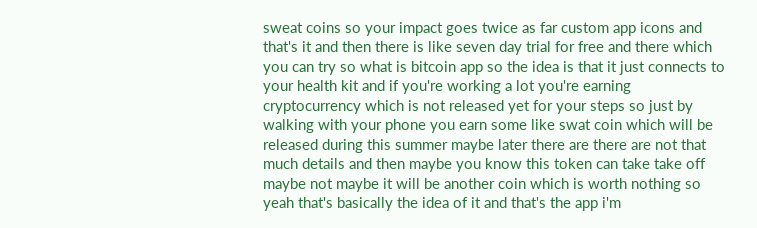sweat coins so your impact goes twice as far custom app icons and that's it and then there is like seven day trial for free and there which you can try so what is bitcoin app so the idea is that it just connects to your health kit and if you're working a lot you're earning cryptocurrency which is not released yet for your steps so just by walking with your phone you earn some like swat coin which will be released during this summer maybe later there are there are not that much details and then maybe you know this token can take take off maybe not maybe it will be another coin which is worth nothing so yeah that's basically the idea of it and that's the app i'm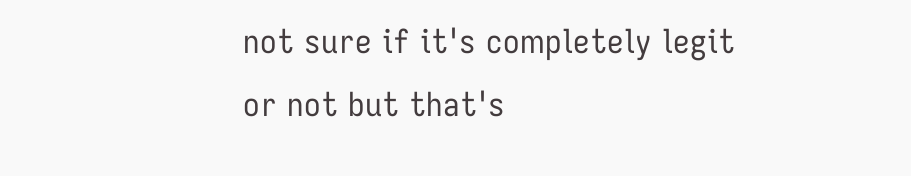not sure if it's completely legit or not but that's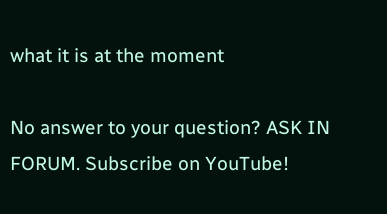what it is at the moment

No answer to your question? ASK IN FORUM. Subscribe on YouTube!